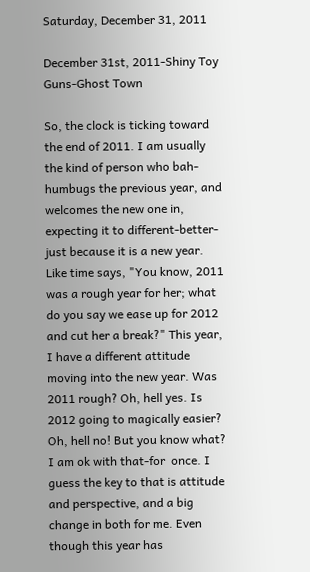Saturday, December 31, 2011

December 31st, 2011-Shiny Toy Guns-Ghost Town

So, the clock is ticking toward the end of 2011. I am usually the kind of person who bah-humbugs the previous year, and welcomes the new one in, expecting it to different-better-just because it is a new year. Like time says, "You know, 2011 was a rough year for her; what do you say we ease up for 2012 and cut her a break?" This year, I have a different attitude moving into the new year. Was 2011 rough? Oh, hell yes. Is 2012 going to magically easier? Oh, hell no! But you know what? I am ok with that-for  once. I guess the key to that is attitude and perspective, and a big change in both for me. Even though this year has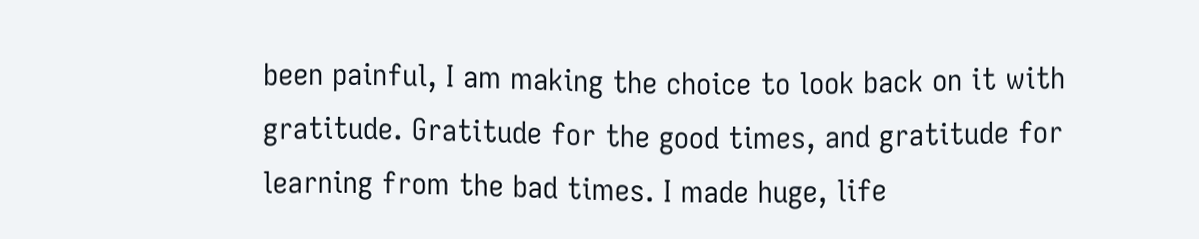been painful, I am making the choice to look back on it with gratitude. Gratitude for the good times, and gratitude for learning from the bad times. I made huge, life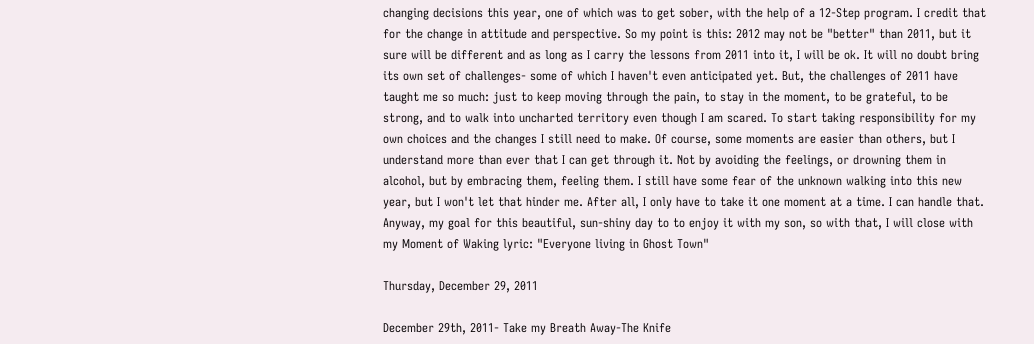changing decisions this year, one of which was to get sober, with the help of a 12-Step program. I credit that for the change in attitude and perspective. So my point is this: 2012 may not be "better" than 2011, but it sure will be different and as long as I carry the lessons from 2011 into it, I will be ok. It will no doubt bring its own set of challenges- some of which I haven't even anticipated yet. But, the challenges of 2011 have taught me so much: just to keep moving through the pain, to stay in the moment, to be grateful, to be strong, and to walk into uncharted territory even though I am scared. To start taking responsibility for my own choices and the changes I still need to make. Of course, some moments are easier than others, but I understand more than ever that I can get through it. Not by avoiding the feelings, or drowning them in alcohol, but by embracing them, feeling them. I still have some fear of the unknown walking into this new year, but I won't let that hinder me. After all, I only have to take it one moment at a time. I can handle that. Anyway, my goal for this beautiful, sun-shiny day to to enjoy it with my son, so with that, I will close with my Moment of Waking lyric: "Everyone living in Ghost Town"

Thursday, December 29, 2011

December 29th, 2011- Take my Breath Away-The Knife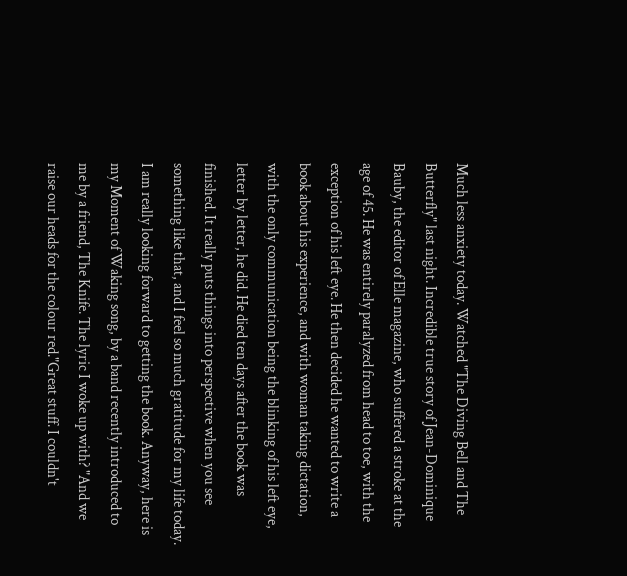Much less anxiety today. Watched "The Diving Bell and The Butterfly" last night. Incredible true story of Jean-Dominique Bauby, the editor of Elle magazine, who suffered a stroke at the age of 45. He was entirely paralyzed from head to toe, with the exception of his left eye. He then decided he wanted to write a book about his experience, and with woman taking dictation, with the only communication being the blinking of his left eye, letter by letter, he did. He died ten days after the book was finished. It really puts things into perspective when you see something like that, and I feel so much gratitude for my life today. I am really looking forward to getting the book. Anyway, here is my Moment of Waking song, by a band recently introduced to me by a friend, The Knife. The lyric I woke up with? "And we raise our heads for the colour red."Great stuff. I couldn't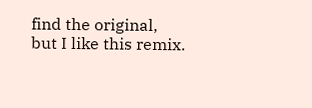find the original, but I like this remix.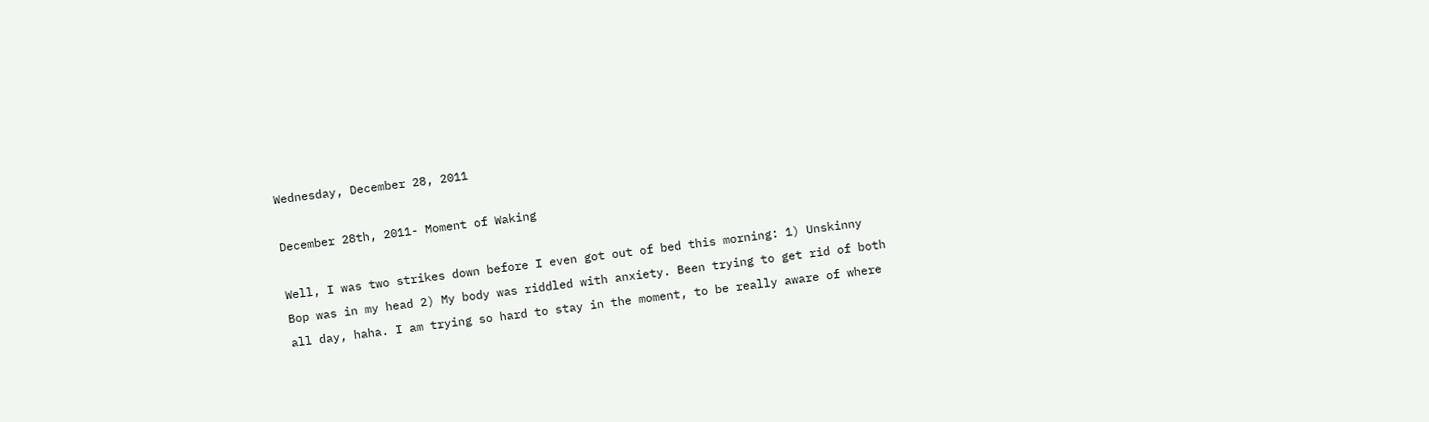Wednesday, December 28, 2011

December 28th, 2011- Moment of Waking

Well, I was two strikes down before I even got out of bed this morning: 1) Unskinny Bop was in my head 2) My body was riddled with anxiety. Been trying to get rid of both all day, haha. I am trying so hard to stay in the moment, to be really aware of where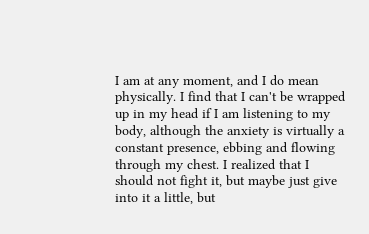I am at any moment, and I do mean physically. I find that I can't be wrapped up in my head if I am listening to my body, although the anxiety is virtually a constant presence, ebbing and flowing through my chest. I realized that I should not fight it, but maybe just give into it a little, but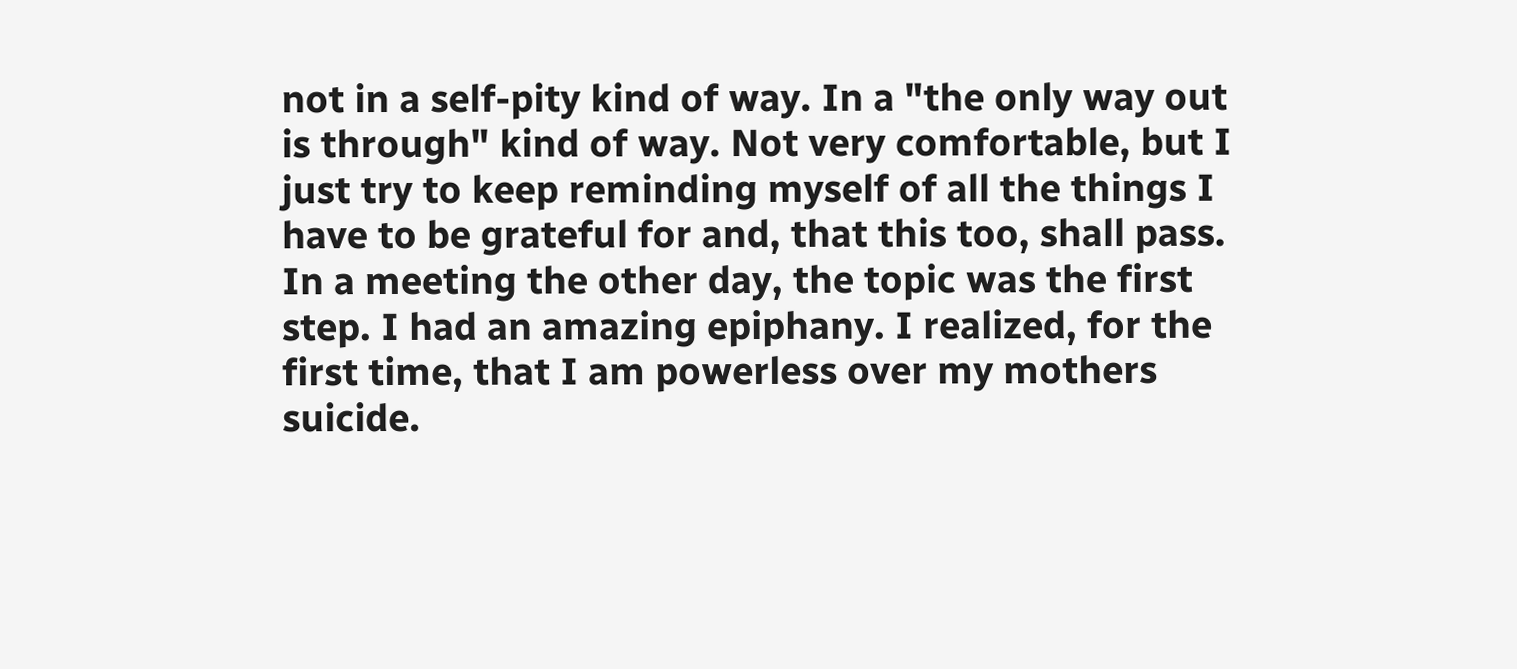not in a self-pity kind of way. In a "the only way out is through" kind of way. Not very comfortable, but I just try to keep reminding myself of all the things I have to be grateful for and, that this too, shall pass. In a meeting the other day, the topic was the first step. I had an amazing epiphany. I realized, for the first time, that I am powerless over my mothers suicide.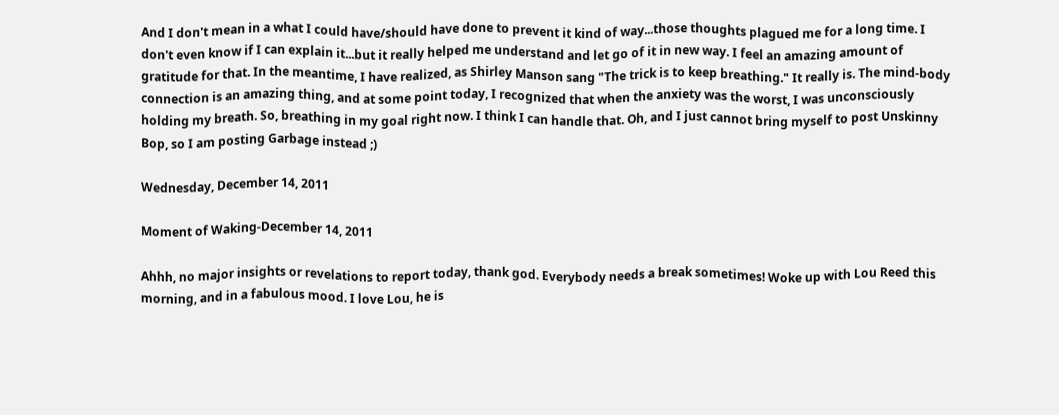And I don't mean in a what I could have/should have done to prevent it kind of way...those thoughts plagued me for a long time. I don't even know if I can explain it...but it really helped me understand and let go of it in new way. I feel an amazing amount of gratitude for that. In the meantime, I have realized, as Shirley Manson sang "The trick is to keep breathing." It really is. The mind-body connection is an amazing thing, and at some point today, I recognized that when the anxiety was the worst, I was unconsciously holding my breath. So, breathing in my goal right now. I think I can handle that. Oh, and I just cannot bring myself to post Unskinny Bop, so I am posting Garbage instead ;)

Wednesday, December 14, 2011

Moment of Waking-December 14, 2011

Ahhh, no major insights or revelations to report today, thank god. Everybody needs a break sometimes! Woke up with Lou Reed this morning, and in a fabulous mood. I love Lou, he is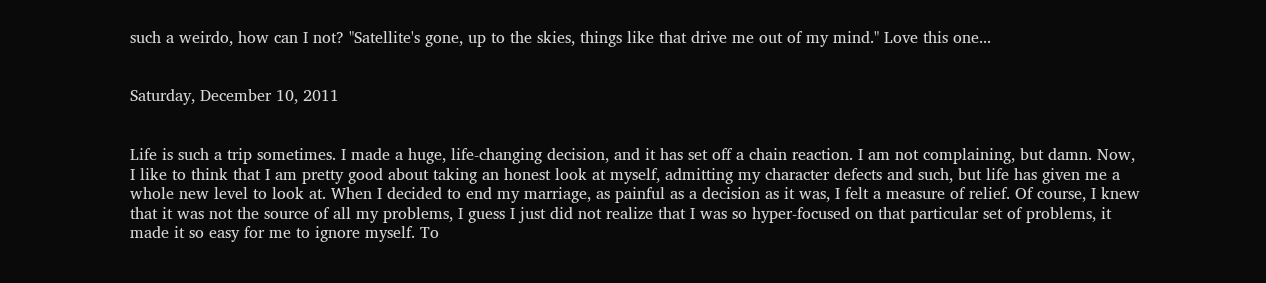such a weirdo, how can I not? "Satellite's gone, up to the skies, things like that drive me out of my mind." Love this one...


Saturday, December 10, 2011


Life is such a trip sometimes. I made a huge, life-changing decision, and it has set off a chain reaction. I am not complaining, but damn. Now, I like to think that I am pretty good about taking an honest look at myself, admitting my character defects and such, but life has given me a whole new level to look at. When I decided to end my marriage, as painful as a decision as it was, I felt a measure of relief. Of course, I knew that it was not the source of all my problems, I guess I just did not realize that I was so hyper-focused on that particular set of problems, it made it so easy for me to ignore myself. To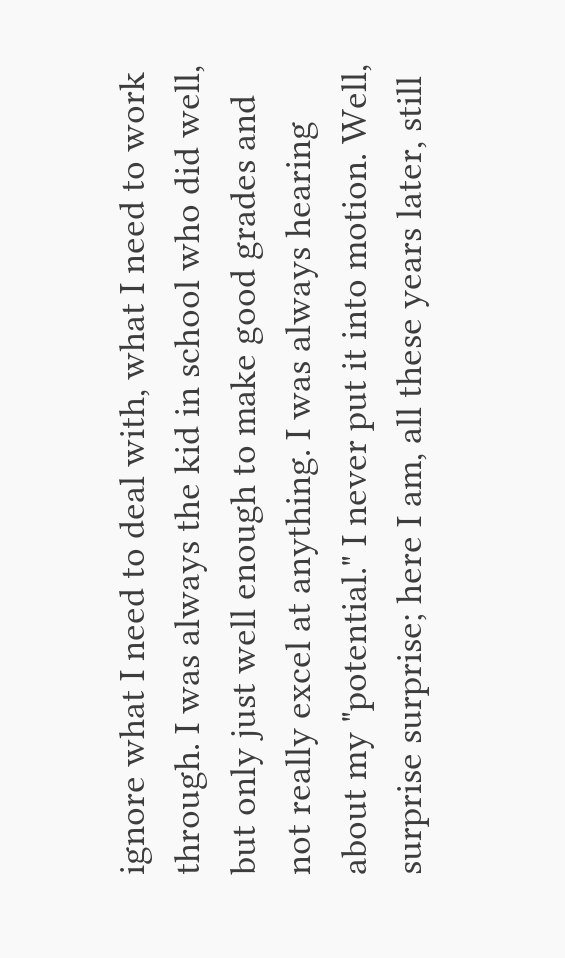ignore what I need to deal with, what I need to work through. I was always the kid in school who did well, but only just well enough to make good grades and not really excel at anything. I was always hearing about my "potential." I never put it into motion. Well, surprise surprise; here I am, all these years later, still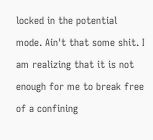locked in the potential mode. Ain't that some shit. I am realizing that it is not enough for me to break free of a confining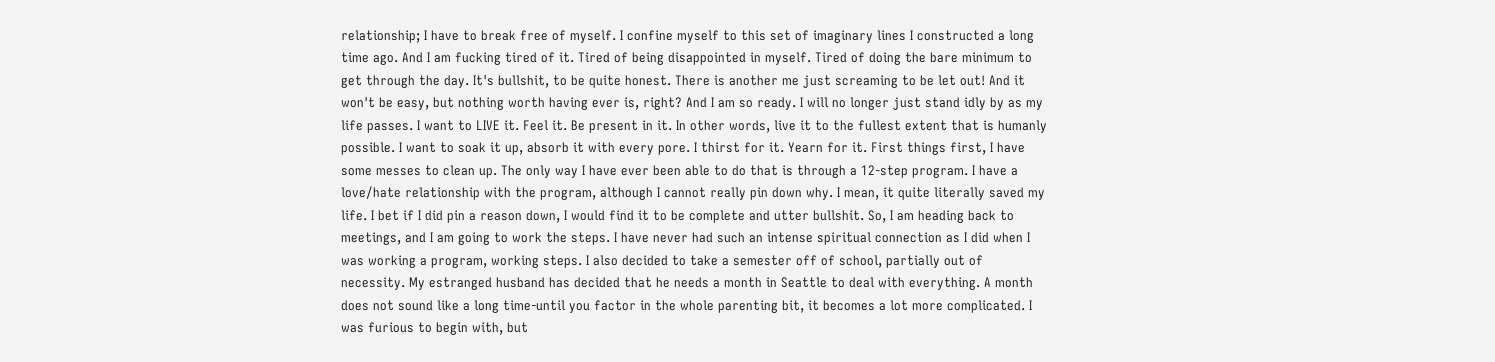relationship; I have to break free of myself. I confine myself to this set of imaginary lines I constructed a long time ago. And I am fucking tired of it. Tired of being disappointed in myself. Tired of doing the bare minimum to get through the day. It's bullshit, to be quite honest. There is another me just screaming to be let out! And it won't be easy, but nothing worth having ever is, right? And I am so ready. I will no longer just stand idly by as my life passes. I want to LIVE it. Feel it. Be present in it. In other words, live it to the fullest extent that is humanly possible. I want to soak it up, absorb it with every pore. I thirst for it. Yearn for it. First things first, I have some messes to clean up. The only way I have ever been able to do that is through a 12-step program. I have a love/hate relationship with the program, although I cannot really pin down why. I mean, it quite literally saved my life. I bet if I did pin a reason down, I would find it to be complete and utter bullshit. So, I am heading back to meetings, and I am going to work the steps. I have never had such an intense spiritual connection as I did when I was working a program, working steps. I also decided to take a semester off of school, partially out of necessity. My estranged husband has decided that he needs a month in Seattle to deal with everything. A month does not sound like a long time-until you factor in the whole parenting bit, it becomes a lot more complicated. I was furious to begin with, but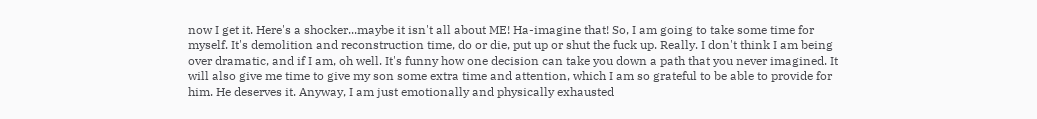now I get it. Here's a shocker...maybe it isn't all about ME! Ha-imagine that! So, I am going to take some time for myself. It's demolition and reconstruction time, do or die, put up or shut the fuck up. Really. I don't think I am being over dramatic, and if I am, oh well. It's funny how one decision can take you down a path that you never imagined. It will also give me time to give my son some extra time and attention, which I am so grateful to be able to provide for him. He deserves it. Anyway, I am just emotionally and physically exhausted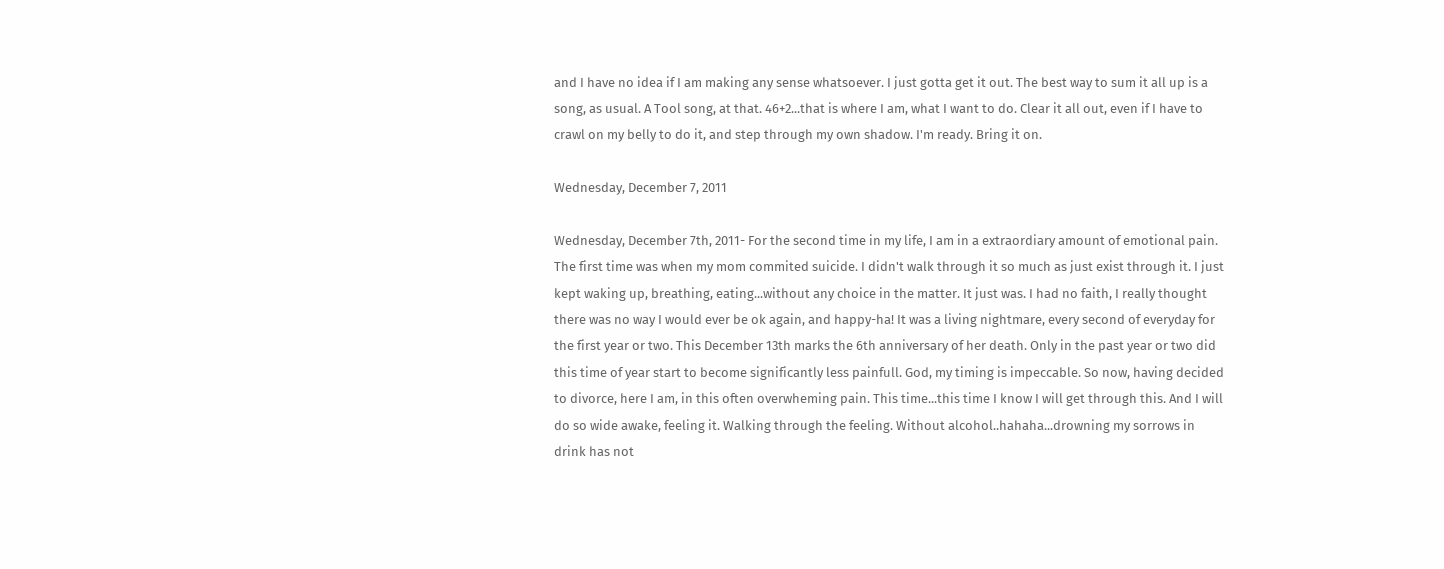and I have no idea if I am making any sense whatsoever. I just gotta get it out. The best way to sum it all up is a song, as usual. A Tool song, at that. 46+2...that is where I am, what I want to do. Clear it all out, even if I have to crawl on my belly to do it, and step through my own shadow. I'm ready. Bring it on.

Wednesday, December 7, 2011

Wednesday, December 7th, 2011- For the second time in my life, I am in a extraordiary amount of emotional pain. The first time was when my mom commited suicide. I didn't walk through it so much as just exist through it. I just kept waking up, breathing, eating...without any choice in the matter. It just was. I had no faith, I really thought there was no way I would ever be ok again, and happy-ha! It was a living nightmare, every second of everyday for the first year or two. This December 13th marks the 6th anniversary of her death. Only in the past year or two did this time of year start to become significantly less painfull. God, my timing is impeccable. So now, having decided to divorce, here I am, in this often overwheming pain. This time...this time I know I will get through this. And I will do so wide awake, feeling it. Walking through the feeling. Without alcohol..hahaha...drowning my sorrows in drink has not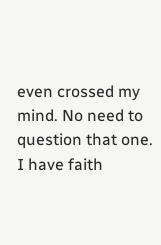even crossed my mind. No need to question that one. I have faith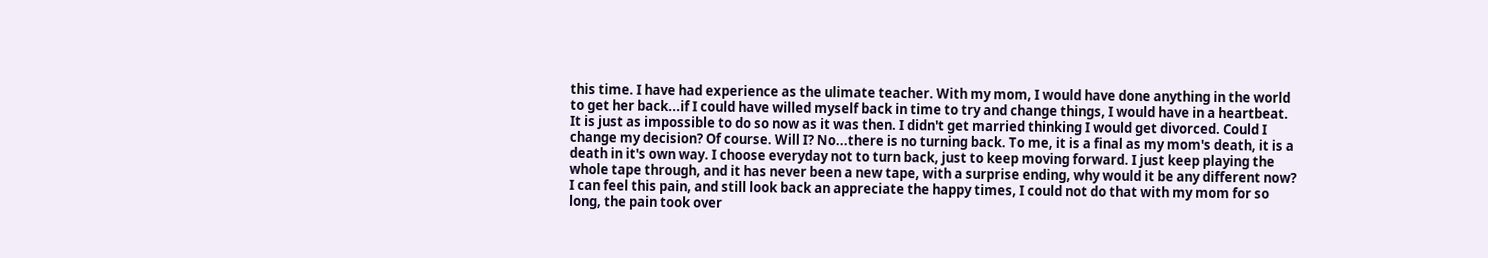this time. I have had experience as the ulimate teacher. With my mom, I would have done anything in the world to get her back...if I could have willed myself back in time to try and change things, I would have in a heartbeat. It is just as impossible to do so now as it was then. I didn't get married thinking I would get divorced. Could I change my decision? Of course. Will I? No...there is no turning back. To me, it is a final as my mom's death, it is a death in it's own way. I choose everyday not to turn back, just to keep moving forward. I just keep playing the whole tape through, and it has never been a new tape, with a surprise ending, why would it be any different now? I can feel this pain, and still look back an appreciate the happy times, I could not do that with my mom for so long, the pain took over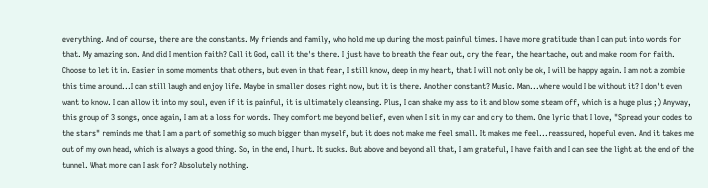everything. And of course, there are the constants. My friends and family, who hold me up during the most painful times. I have more gratitude than I can put into words for that. My amazing son. And did I mention faith? Call it God, call it the's there. I just have to breath the fear out, cry the fear, the heartache, out and make room for faith. Choose to let it in. Easier in some moments that others, but even in that fear, I still know, deep in my heart, that I will not only be ok, I will be happy again. I am not a zombie this time around...I can still laugh and enjoy life. Maybe in smaller doses right now, but it is there. Another constant? Music. Man...where would I be without it? I don't even want to know. I can allow it into my soul, even if it is painful, it is ultimately cleansing. Plus, I can shake my ass to it and blow some steam off, which is a huge plus ;) Anyway, this group of 3 songs, once again, I am at a loss for words. They comfort me beyond belief, even when I sit in my car and cry to them. One lyric that I love, "Spread your codes to the stars" reminds me that I am a part of somethig so much bigger than myself, but it does not make me feel small. It makes me feel...reassured, hopeful even. And it takes me out of my own head, which is always a good thing. So, in the end, I hurt. It sucks. But above and beyond all that, I am grateful, I have faith and I can see the light at the end of the tunnel. What more can I ask for? Absolutely nothing.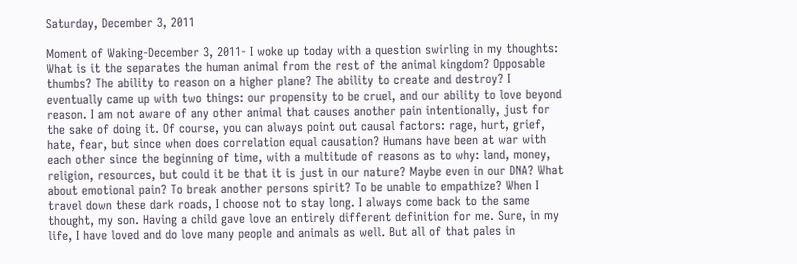Saturday, December 3, 2011

Moment of Waking-December 3, 2011- I woke up today with a question swirling in my thoughts: What is it the separates the human animal from the rest of the animal kingdom? Opposable thumbs? The ability to reason on a higher plane? The ability to create and destroy? I eventually came up with two things: our propensity to be cruel, and our ability to love beyond reason. I am not aware of any other animal that causes another pain intentionally, just for the sake of doing it. Of course, you can always point out causal factors: rage, hurt, grief, hate, fear, but since when does correlation equal causation? Humans have been at war with each other since the beginning of time, with a multitude of reasons as to why: land, money, religion, resources, but could it be that it is just in our nature? Maybe even in our DNA? What about emotional pain? To break another persons spirit? To be unable to empathize? When I travel down these dark roads, I choose not to stay long. I always come back to the same thought, my son. Having a child gave love an entirely different definition for me. Sure, in my life, I have loved and do love many people and animals as well. But all of that pales in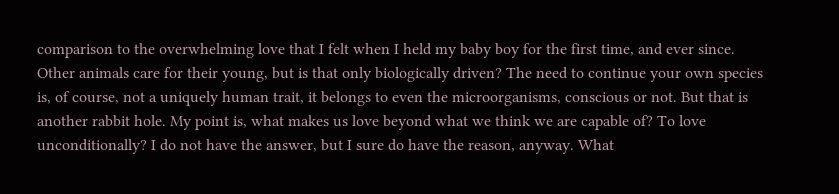comparison to the overwhelming love that I felt when I held my baby boy for the first time, and ever since. Other animals care for their young, but is that only biologically driven? The need to continue your own species is, of course, not a uniquely human trait, it belongs to even the microorganisms, conscious or not. But that is another rabbit hole. My point is, what makes us love beyond what we think we are capable of? To love unconditionally? I do not have the answer, but I sure do have the reason, anyway. What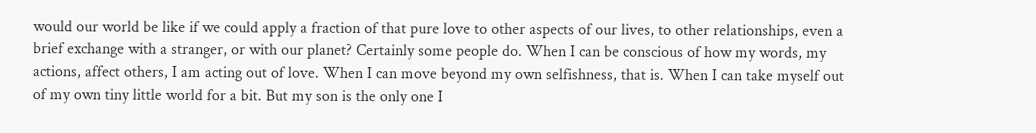would our world be like if we could apply a fraction of that pure love to other aspects of our lives, to other relationships, even a brief exchange with a stranger, or with our planet? Certainly some people do. When I can be conscious of how my words, my actions, affect others, I am acting out of love. When I can move beyond my own selfishness, that is. When I can take myself out of my own tiny little world for a bit. But my son is the only one I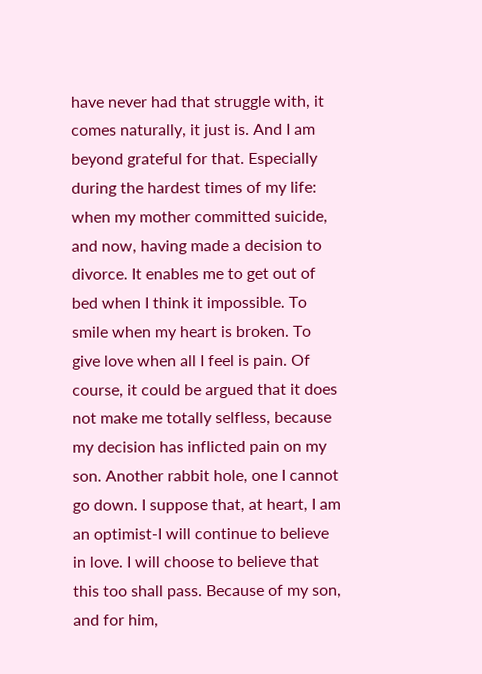have never had that struggle with, it comes naturally, it just is. And I am beyond grateful for that. Especially during the hardest times of my life: when my mother committed suicide, and now, having made a decision to divorce. It enables me to get out of bed when I think it impossible. To smile when my heart is broken. To give love when all I feel is pain. Of course, it could be argued that it does not make me totally selfless, because my decision has inflicted pain on my son. Another rabbit hole, one I cannot go down. I suppose that, at heart, I am an optimist-I will continue to believe in love. I will choose to believe that this too shall pass. Because of my son, and for him,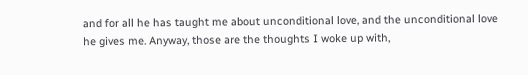and for all he has taught me about unconditional love, and the unconditional love he gives me. Anyway, those are the thoughts I woke up with,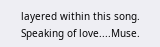layered within this song. Speaking of love....Muse.